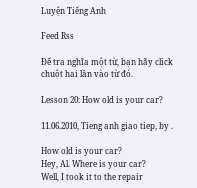Luyện Tiếng Anh

Feed Rss

Để tra nghĩa một từ, bạn hãy click chuột hai lần vào từ đó.

Lesson 20: How old is your car?

11.06.2010, Tieng anh giao tiep, by .

How old is your car?
Hey, Al. Where is your car?
Well, I took it to the repair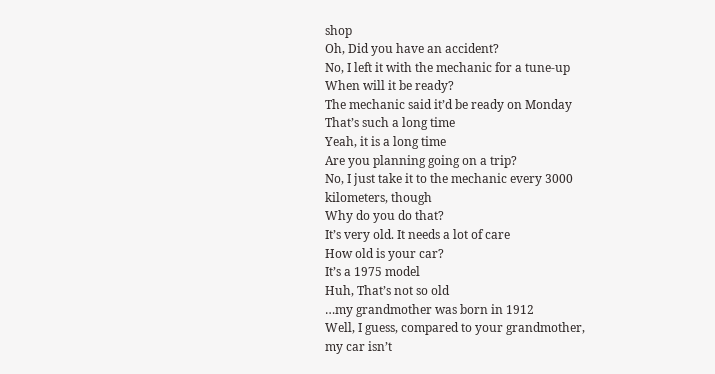shop
Oh, Did you have an accident?
No, I left it with the mechanic for a tune-up
When will it be ready?
The mechanic said it’d be ready on Monday
That’s such a long time
Yeah, it is a long time
Are you planning going on a trip?
No, I just take it to the mechanic every 3000
kilometers, though
Why do you do that?
It’s very old. It needs a lot of care
How old is your car?
It’s a 1975 model
Huh, That’s not so old
…my grandmother was born in 1912
Well, I guess, compared to your grandmother,
my car isn’t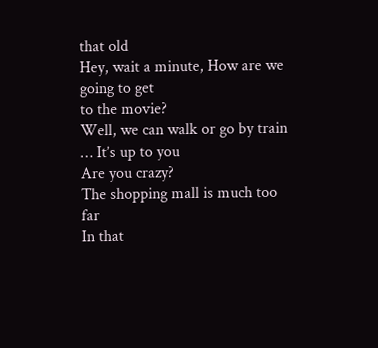that old
Hey, wait a minute, How are we going to get
to the movie?
Well, we can walk or go by train
… It’s up to you
Are you crazy?
The shopping mall is much too far
In that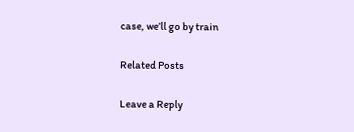case, we’ll go by train

Related Posts

Leave a Reply